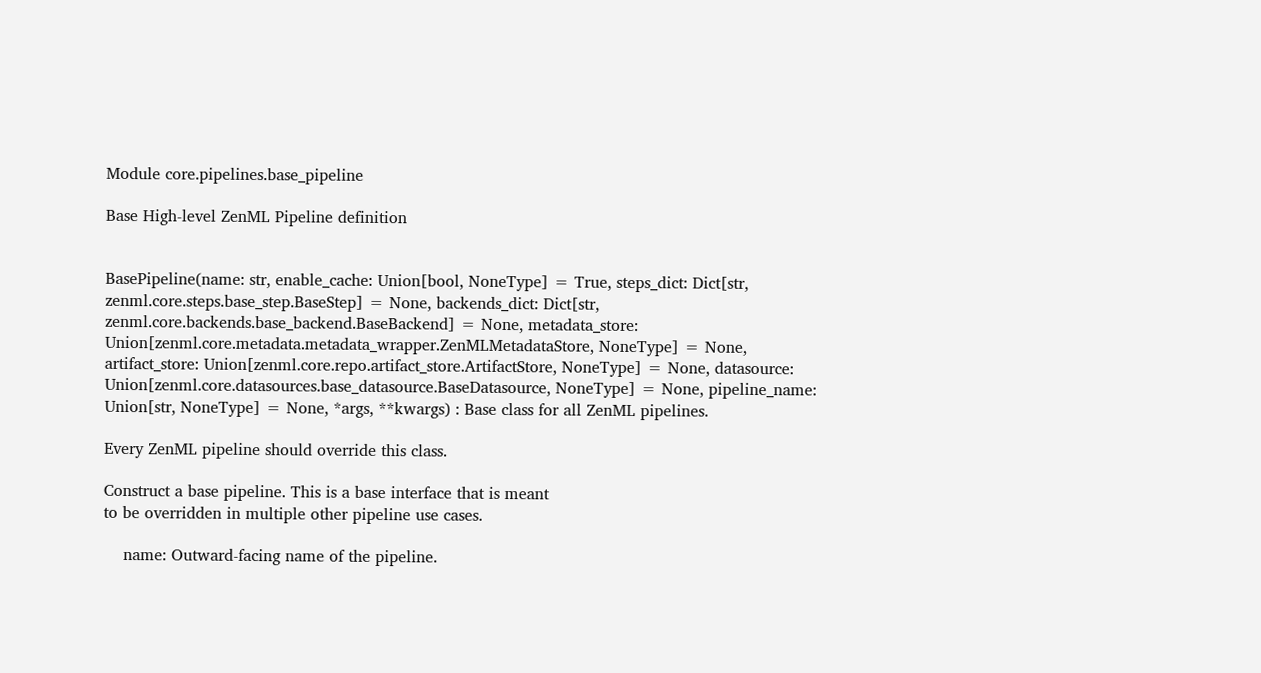Module core.pipelines.base_pipeline

Base High-level ZenML Pipeline definition


BasePipeline(name: str, enable_cache: Union[bool, NoneType] = True, steps_dict: Dict[str, zenml.core.steps.base_step.BaseStep] = None, backends_dict: Dict[str, zenml.core.backends.base_backend.BaseBackend] = None, metadata_store: Union[zenml.core.metadata.metadata_wrapper.ZenMLMetadataStore, NoneType] = None, artifact_store: Union[zenml.core.repo.artifact_store.ArtifactStore, NoneType] = None, datasource: Union[zenml.core.datasources.base_datasource.BaseDatasource, NoneType] = None, pipeline_name: Union[str, NoneType] = None, *args, **kwargs) : Base class for all ZenML pipelines.

Every ZenML pipeline should override this class.

Construct a base pipeline. This is a base interface that is meant
to be overridden in multiple other pipeline use cases.

    name: Outward-facing name of the pipeline.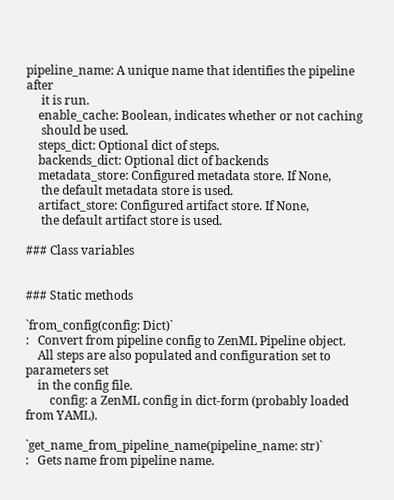pipeline_name: A unique name that identifies the pipeline after
     it is run.
    enable_cache: Boolean, indicates whether or not caching
     should be used.
    steps_dict: Optional dict of steps.
    backends_dict: Optional dict of backends
    metadata_store: Configured metadata store. If None,
     the default metadata store is used.
    artifact_store: Configured artifact store. If None,
     the default artifact store is used.

### Class variables


### Static methods

`from_config(config: Dict)`
:   Convert from pipeline config to ZenML Pipeline object.
    All steps are also populated and configuration set to parameters set
    in the config file.
        config: a ZenML config in dict-form (probably loaded from YAML).

`get_name_from_pipeline_name(pipeline_name: str)`
:   Gets name from pipeline name.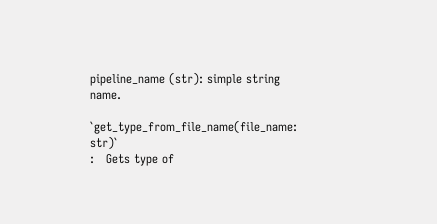pipeline_name (str): simple string name.

`get_type_from_file_name(file_name: str)`
:   Gets type of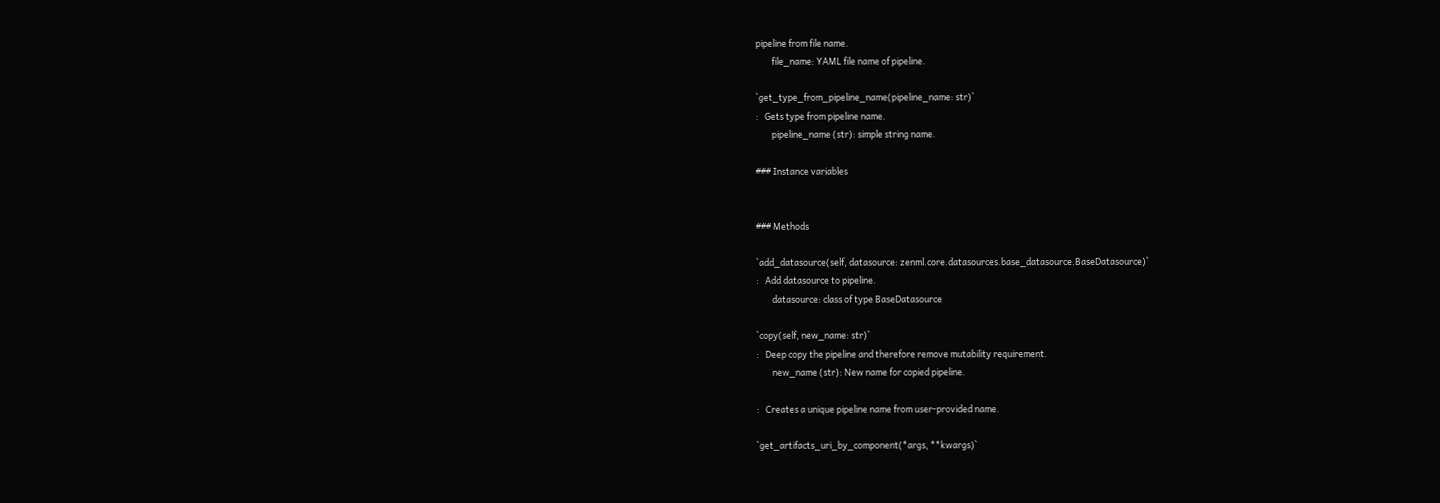pipeline from file name.
        file_name: YAML file name of pipeline.

`get_type_from_pipeline_name(pipeline_name: str)`
:   Gets type from pipeline name.
        pipeline_name (str): simple string name.

### Instance variables


### Methods

`add_datasource(self, datasource: zenml.core.datasources.base_datasource.BaseDatasource)`
:   Add datasource to pipeline.
        datasource: class of type BaseDatasource

`copy(self, new_name: str)`
:   Deep copy the pipeline and therefore remove mutability requirement.
        new_name (str): New name for copied pipeline.

:   Creates a unique pipeline name from user-provided name.

`get_artifacts_uri_by_component(*args, **kwargs)`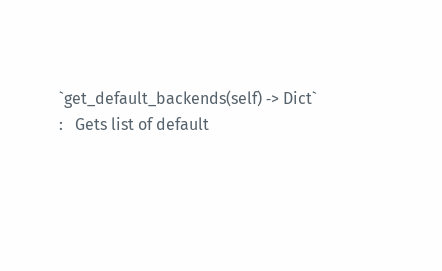`get_default_backends(self) ‑> Dict`
:   Gets list of default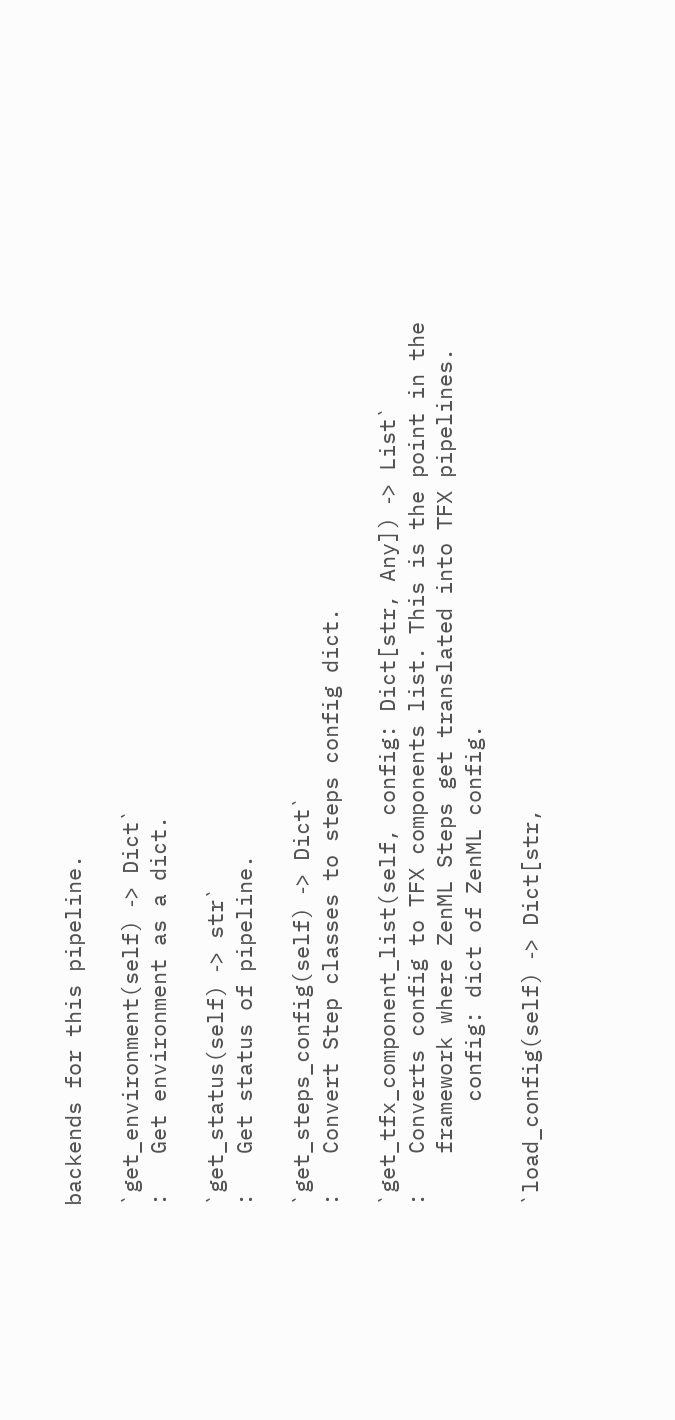backends for this pipeline.

`get_environment(self) ‑> Dict`
:   Get environment as a dict.

`get_status(self) ‑> str`
:   Get status of pipeline.

`get_steps_config(self) ‑> Dict`
:   Convert Step classes to steps config dict.

`get_tfx_component_list(self, config: Dict[str, Any]) ‑> List`
:   Converts config to TFX components list. This is the point in the
    framework where ZenML Steps get translated into TFX pipelines.
        config: dict of ZenML config.

`load_config(self) ‑> Dict[str,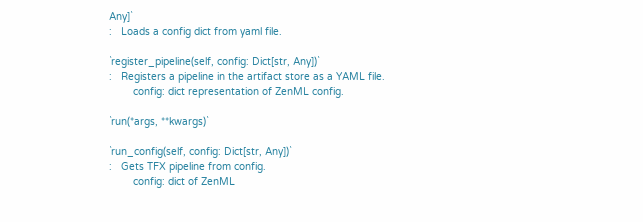Any]`
:   Loads a config dict from yaml file.

`register_pipeline(self, config: Dict[str, Any])`
:   Registers a pipeline in the artifact store as a YAML file.
        config: dict representation of ZenML config.

`run(*args, **kwargs)`

`run_config(self, config: Dict[str, Any])`
:   Gets TFX pipeline from config.
        config: dict of ZenML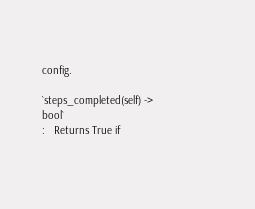config.

`steps_completed(self) ‑> bool`
:   Returns True if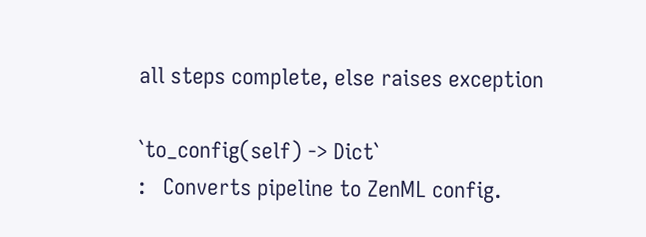all steps complete, else raises exception

`to_config(self) ‑> Dict`
:   Converts pipeline to ZenML config.